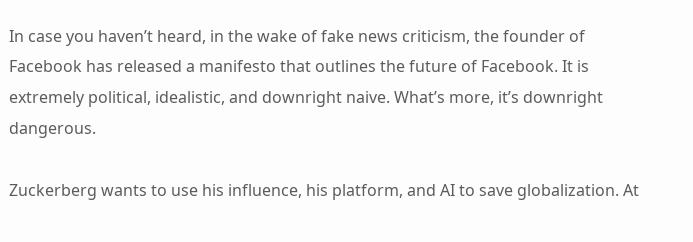In case you haven’t heard, in the wake of fake news criticism, the founder of Facebook has released a manifesto that outlines the future of Facebook. It is extremely political, idealistic, and downright naive. What’s more, it’s downright dangerous.

Zuckerberg wants to use his influence, his platform, and AI to save globalization. At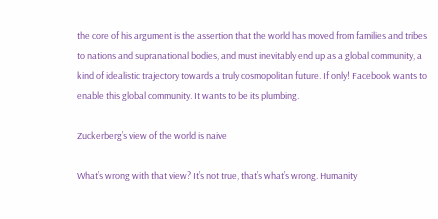the core of his argument is the assertion that the world has moved from families and tribes to nations and supranational bodies, and must inevitably end up as a global community, a kind of idealistic trajectory towards a truly cosmopolitan future. If only! Facebook wants to enable this global community. It wants to be its plumbing.

Zuckerberg’s view of the world is naive

What’s wrong with that view? It’s not true, that’s what’s wrong. Humanity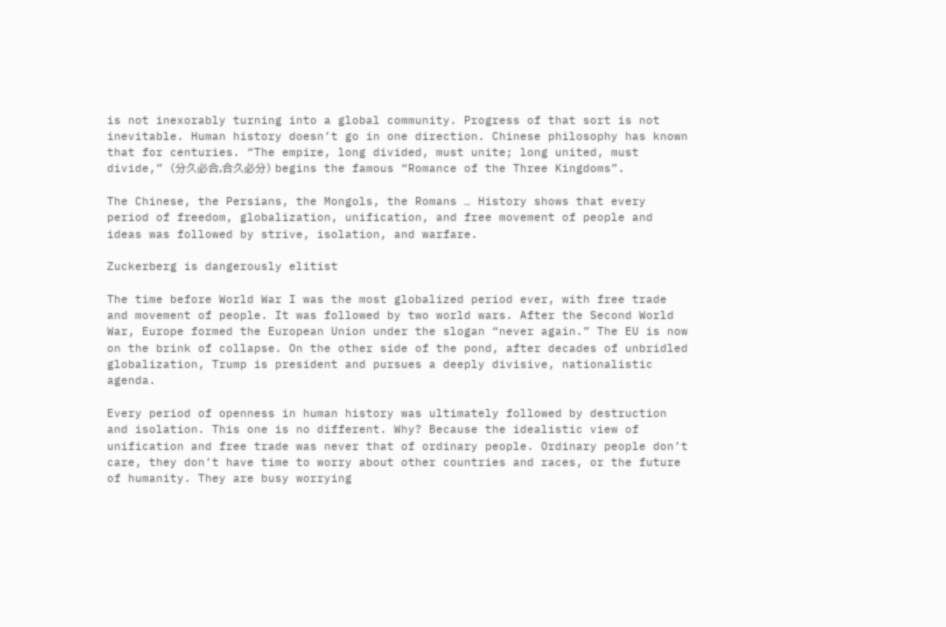is not inexorably turning into a global community. Progress of that sort is not inevitable. Human history doesn’t go in one direction. Chinese philosophy has known that for centuries. “The empire, long divided, must unite; long united, must divide,” (分久必合,合久必分) begins the famous “Romance of the Three Kingdoms”.

The Chinese, the Persians, the Mongols, the Romans … History shows that every period of freedom, globalization, unification, and free movement of people and ideas was followed by strive, isolation, and warfare.

Zuckerberg is dangerously elitist

The time before World War I was the most globalized period ever, with free trade and movement of people. It was followed by two world wars. After the Second World War, Europe formed the European Union under the slogan “never again.” The EU is now on the brink of collapse. On the other side of the pond, after decades of unbridled globalization, Trump is president and pursues a deeply divisive, nationalistic agenda.

Every period of openness in human history was ultimately followed by destruction and isolation. This one is no different. Why? Because the idealistic view of unification and free trade was never that of ordinary people. Ordinary people don’t care, they don’t have time to worry about other countries and races, or the future of humanity. They are busy worrying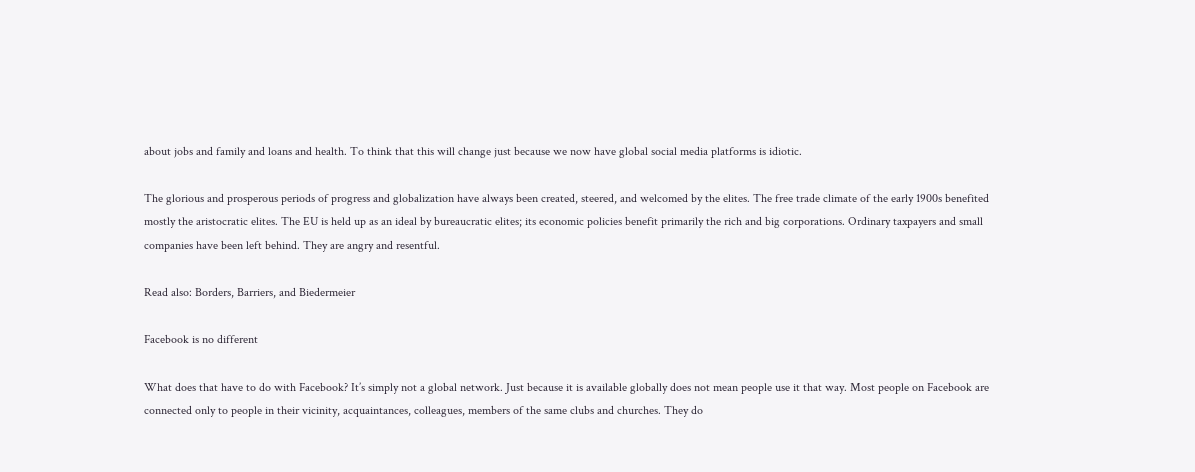about jobs and family and loans and health. To think that this will change just because we now have global social media platforms is idiotic.

The glorious and prosperous periods of progress and globalization have always been created, steered, and welcomed by the elites. The free trade climate of the early 1900s benefited mostly the aristocratic elites. The EU is held up as an ideal by bureaucratic elites; its economic policies benefit primarily the rich and big corporations. Ordinary taxpayers and small companies have been left behind. They are angry and resentful.

Read also: Borders, Barriers, and Biedermeier

Facebook is no different

What does that have to do with Facebook? It’s simply not a global network. Just because it is available globally does not mean people use it that way. Most people on Facebook are connected only to people in their vicinity, acquaintances, colleagues, members of the same clubs and churches. They do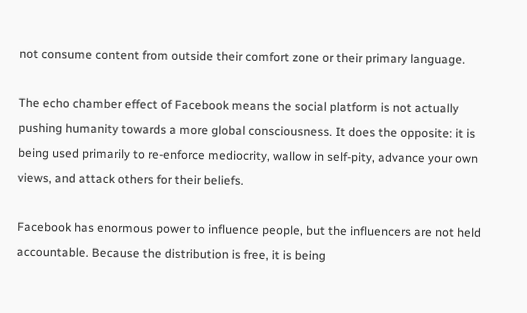not consume content from outside their comfort zone or their primary language.

The echo chamber effect of Facebook means the social platform is not actually pushing humanity towards a more global consciousness. It does the opposite: it is being used primarily to re-enforce mediocrity, wallow in self-pity, advance your own views, and attack others for their beliefs.

Facebook has enormous power to influence people, but the influencers are not held accountable. Because the distribution is free, it is being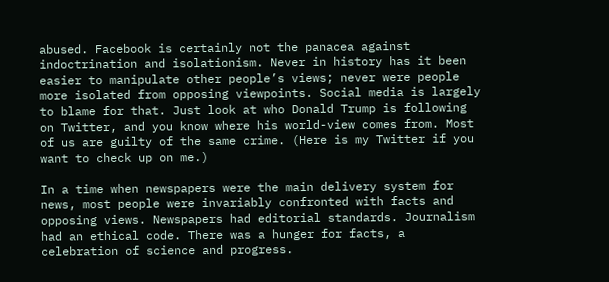abused. Facebook is certainly not the panacea against indoctrination and isolationism. Never in history has it been easier to manipulate other people’s views; never were people more isolated from opposing viewpoints. Social media is largely to blame for that. Just look at who Donald Trump is following on Twitter, and you know where his world-view comes from. Most of us are guilty of the same crime. (Here is my Twitter if you want to check up on me.)

In a time when newspapers were the main delivery system for news, most people were invariably confronted with facts and opposing views. Newspapers had editorial standards. Journalism had an ethical code. There was a hunger for facts, a celebration of science and progress.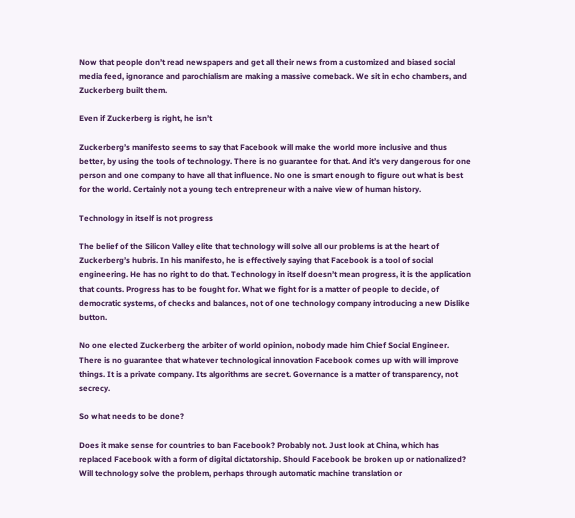Now that people don’t read newspapers and get all their news from a customized and biased social media feed, ignorance and parochialism are making a massive comeback. We sit in echo chambers, and Zuckerberg built them.

Even if Zuckerberg is right, he isn’t

Zuckerberg’s manifesto seems to say that Facebook will make the world more inclusive and thus better, by using the tools of technology. There is no guarantee for that. And it’s very dangerous for one person and one company to have all that influence. No one is smart enough to figure out what is best for the world. Certainly not a young tech entrepreneur with a naive view of human history.

Technology in itself is not progress

The belief of the Silicon Valley elite that technology will solve all our problems is at the heart of Zuckerberg’s hubris. In his manifesto, he is effectively saying that Facebook is a tool of social engineering. He has no right to do that. Technology in itself doesn’t mean progress, it is the application that counts. Progress has to be fought for. What we fight for is a matter of people to decide, of democratic systems, of checks and balances, not of one technology company introducing a new Dislike button.

No one elected Zuckerberg the arbiter of world opinion, nobody made him Chief Social Engineer. There is no guarantee that whatever technological innovation Facebook comes up with will improve things. It is a private company. Its algorithms are secret. Governance is a matter of transparency, not secrecy.

So what needs to be done?

Does it make sense for countries to ban Facebook? Probably not. Just look at China, which has replaced Facebook with a form of digital dictatorship. Should Facebook be broken up or nationalized? Will technology solve the problem, perhaps through automatic machine translation or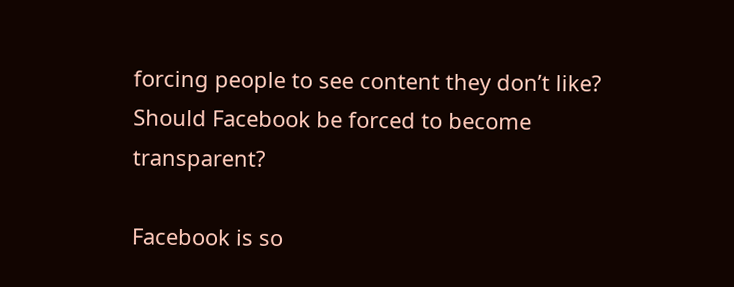forcing people to see content they don’t like? Should Facebook be forced to become transparent?

Facebook is so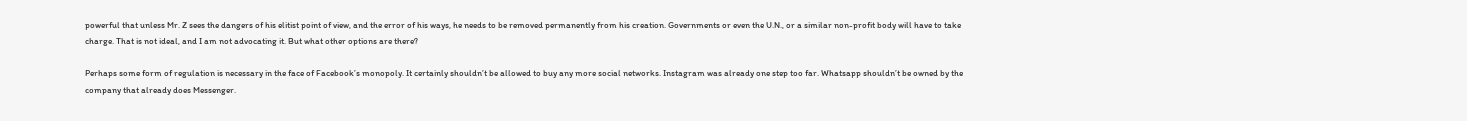powerful that unless Mr. Z sees the dangers of his elitist point of view, and the error of his ways, he needs to be removed permanently from his creation. Governments or even the U.N., or a similar non-profit body will have to take charge. That is not ideal, and I am not advocating it. But what other options are there?

Perhaps some form of regulation is necessary in the face of Facebook’s monopoly. It certainly shouldn’t be allowed to buy any more social networks. Instagram was already one step too far. Whatsapp shouldn’t be owned by the company that already does Messenger.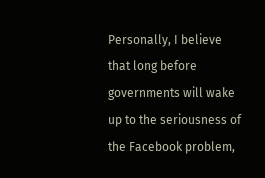Personally, I believe that long before governments will wake up to the seriousness of the Facebook problem,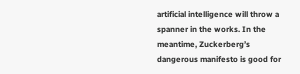artificial intelligence will throw a spanner in the works. In the meantime, Zuckerberg’s dangerous manifesto is good for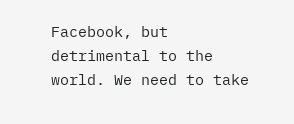Facebook, but detrimental to the world. We need to take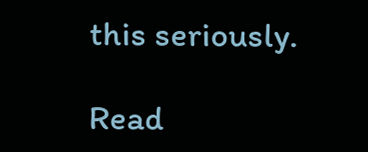this seriously.

Read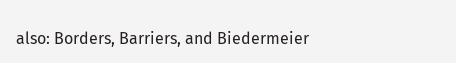also: Borders, Barriers, and Biedermeier